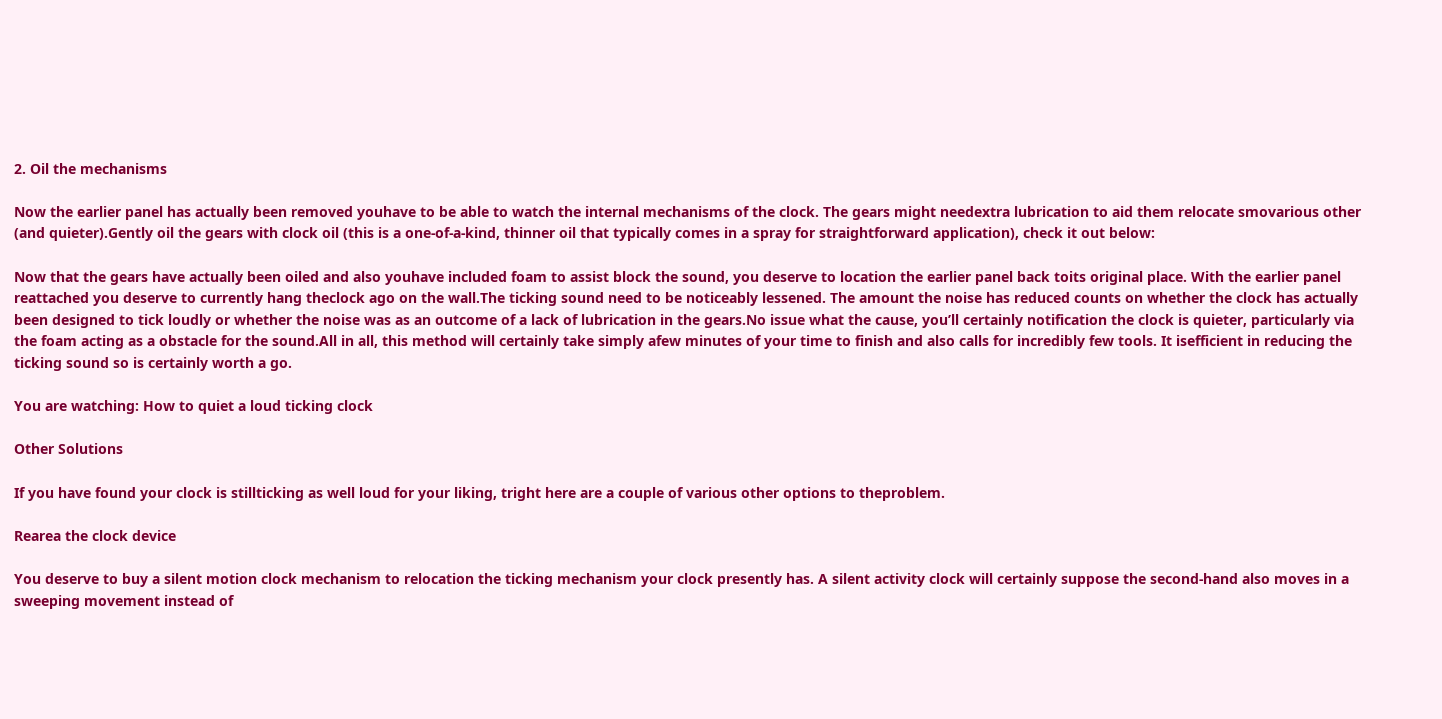2. Oil the mechanisms

Now the earlier panel has actually been removed youhave to be able to watch the internal mechanisms of the clock. The gears might needextra lubrication to aid them relocate smovarious other (and quieter).Gently oil the gears with clock oil (this is a one-of-a-kind, thinner oil that typically comes in a spray for straightforward application), check it out below:

Now that the gears have actually been oiled and also youhave included foam to assist block the sound, you deserve to location the earlier panel back toits original place. With the earlier panel reattached you deserve to currently hang theclock ago on the wall.The ticking sound need to be noticeably lessened. The amount the noise has reduced counts on whether the clock has actually been designed to tick loudly or whether the noise was as an outcome of a lack of lubrication in the gears.No issue what the cause, you’ll certainly notification the clock is quieter, particularly via the foam acting as a obstacle for the sound.All in all, this method will certainly take simply afew minutes of your time to finish and also calls for incredibly few tools. It isefficient in reducing the ticking sound so is certainly worth a go.

You are watching: How to quiet a loud ticking clock

Other Solutions

If you have found your clock is stillticking as well loud for your liking, tright here are a couple of various other options to theproblem.

Rearea the clock device

You deserve to buy a silent motion clock mechanism to relocation the ticking mechanism your clock presently has. A silent activity clock will certainly suppose the second-hand also moves in a sweeping movement instead of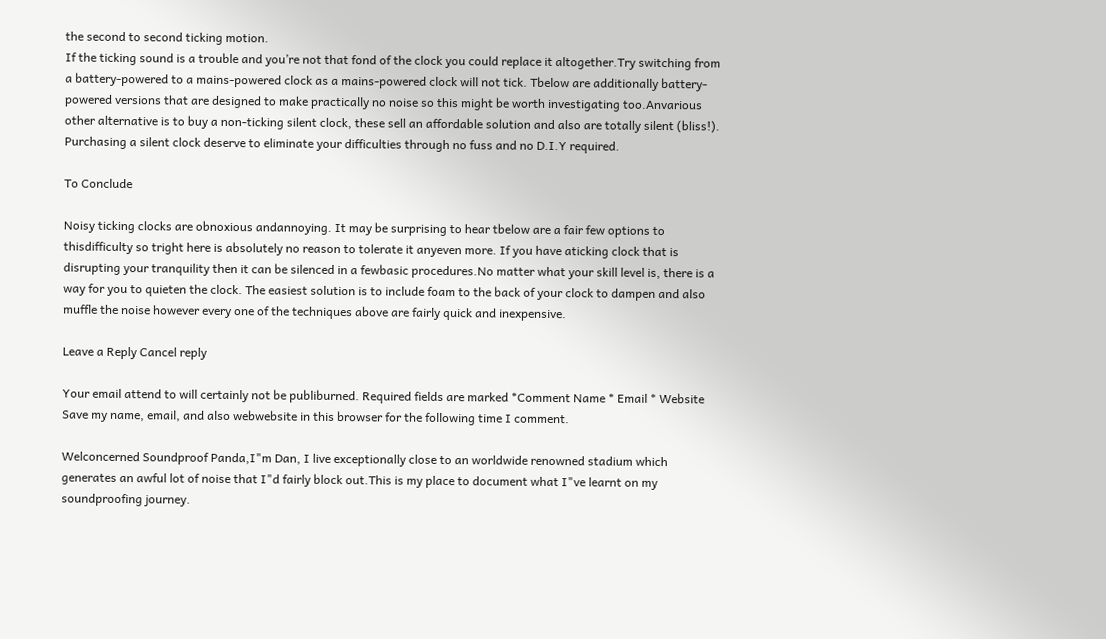the second to second ticking motion.
If the ticking sound is a trouble and you’re not that fond of the clock you could replace it altogether.Try switching from a battery-powered to a mains-powered clock as a mains-powered clock will not tick. Tbelow are additionally battery-powered versions that are designed to make practically no noise so this might be worth investigating too.Anvarious other alternative is to buy a non-ticking silent clock, these sell an affordable solution and also are totally silent (bliss!). Purchasing a silent clock deserve to eliminate your difficulties through no fuss and no D.I.Y required.

To Conclude

Noisy ticking clocks are obnoxious andannoying. It may be surprising to hear tbelow are a fair few options to thisdifficulty so tright here is absolutely no reason to tolerate it anyeven more. If you have aticking clock that is disrupting your tranquility then it can be silenced in a fewbasic procedures.No matter what your skill level is, there is a way for you to quieten the clock. The easiest solution is to include foam to the back of your clock to dampen and also muffle the noise however every one of the techniques above are fairly quick and inexpensive.

Leave a Reply Cancel reply

Your email attend to will certainly not be publiburned. Required fields are marked *Comment Name * Email * Website Save my name, email, and also webwebsite in this browser for the following time I comment.

Welconcerned Soundproof Panda,I"m Dan, I live exceptionally close to an worldwide renowned stadium which generates an awful lot of noise that I"d fairly block out.This is my place to document what I"ve learnt on my soundproofing journey.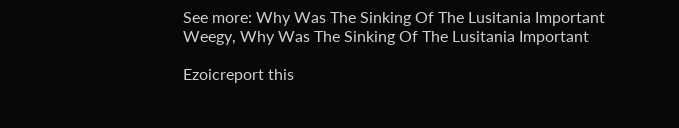See more: Why Was The Sinking Of The Lusitania Important Weegy, Why Was The Sinking Of The Lusitania Important

Ezoicreport this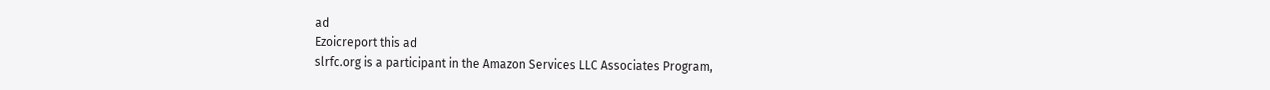ad
Ezoicreport this ad
slrfc.org is a participant in the Amazon Services LLC Associates Program,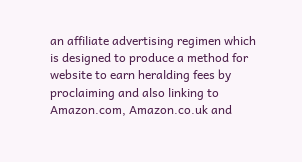an affiliate advertising regimen which is designed to produce a method for website to earn heralding fees by proclaiming and also linking to Amazon.com, Amazon.co.uk and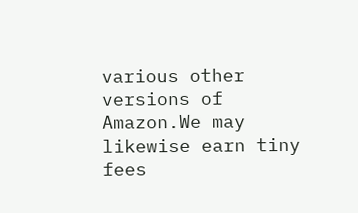various other versions of Amazon.We may likewise earn tiny fees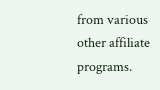from various other affiliate programs.